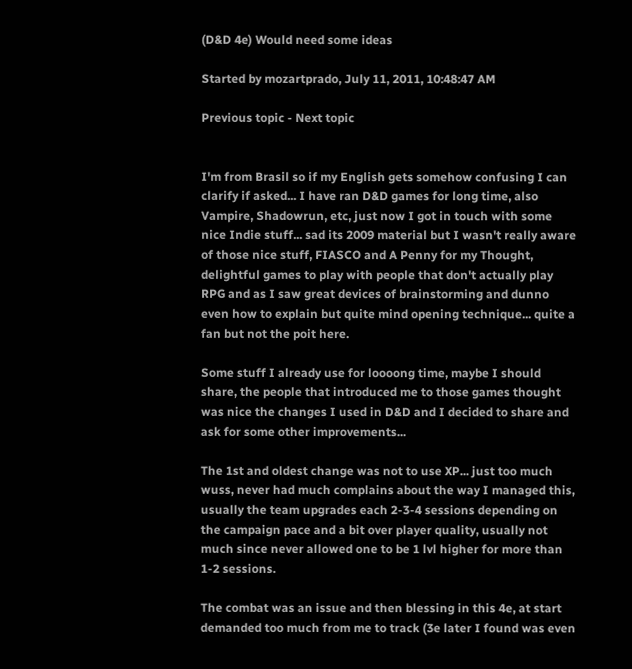(D&D 4e) Would need some ideas

Started by mozartprado, July 11, 2011, 10:48:47 AM

Previous topic - Next topic


I'm from Brasil so if my English gets somehow confusing I can clarify if asked... I have ran D&D games for long time, also Vampire, Shadowrun, etc, just now I got in touch with some nice Indie stuff... sad its 2009 material but I wasn't really aware of those nice stuff, FIASCO and A Penny for my Thought, delightful games to play with people that don't actually play RPG and as I saw great devices of brainstorming and dunno even how to explain but quite mind opening technique... quite a fan but not the poit here.

Some stuff I already use for loooong time, maybe I should share, the people that introduced me to those games thought was nice the changes I used in D&D and I decided to share and ask for some other improvements...

The 1st and oldest change was not to use XP... just too much wuss, never had much complains about the way I managed this, usually the team upgrades each 2-3-4 sessions depending on the campaign pace and a bit over player quality, usually not much since never allowed one to be 1 lvl higher for more than 1-2 sessions.

The combat was an issue and then blessing in this 4e, at start demanded too much from me to track (3e later I found was even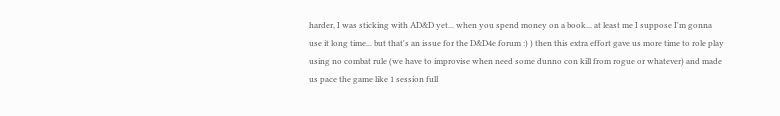harder, I was sticking with AD&D yet... when you spend money on a book... at least me I suppose I'm gonna use it long time... but that's an issue for the D&D4e forum :) ) then this extra effort gave us more time to role play using no combat rule (we have to improvise when need some dunno con kill from rogue or whatever) and made us pace the game like 1 session full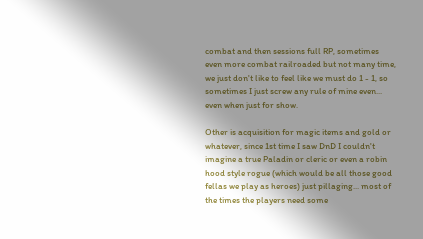combat and then sessions full RP, sometimes even more combat railroaded but not many time, we just don't like to feel like we must do 1 - 1, so sometimes I just screw any rule of mine even... even when just for show.

Other is acquisition for magic items and gold or whatever, since 1st time I saw DnD I couldn't imagine a true Paladin or cleric or even a robin hood style rogue (which would be all those good fellas we play as heroes) just pillaging... most of the times the players need some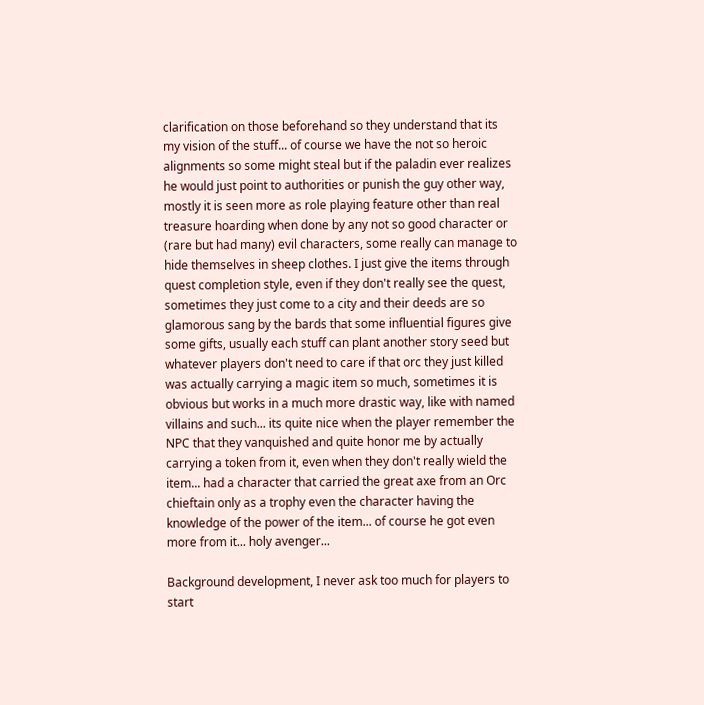clarification on those beforehand so they understand that its my vision of the stuff... of course we have the not so heroic alignments so some might steal but if the paladin ever realizes he would just point to authorities or punish the guy other way, mostly it is seen more as role playing feature other than real treasure hoarding when done by any not so good character or (rare but had many) evil characters, some really can manage to hide themselves in sheep clothes. I just give the items through quest completion style, even if they don't really see the quest, sometimes they just come to a city and their deeds are so glamorous sang by the bards that some influential figures give some gifts, usually each stuff can plant another story seed but whatever players don't need to care if that orc they just killed was actually carrying a magic item so much, sometimes it is obvious but works in a much more drastic way, like with named villains and such... its quite nice when the player remember the NPC that they vanquished and quite honor me by actually carrying a token from it, even when they don't really wield the item... had a character that carried the great axe from an Orc chieftain only as a trophy even the character having the knowledge of the power of the item... of course he got even more from it... holy avenger...

Background development, I never ask too much for players to start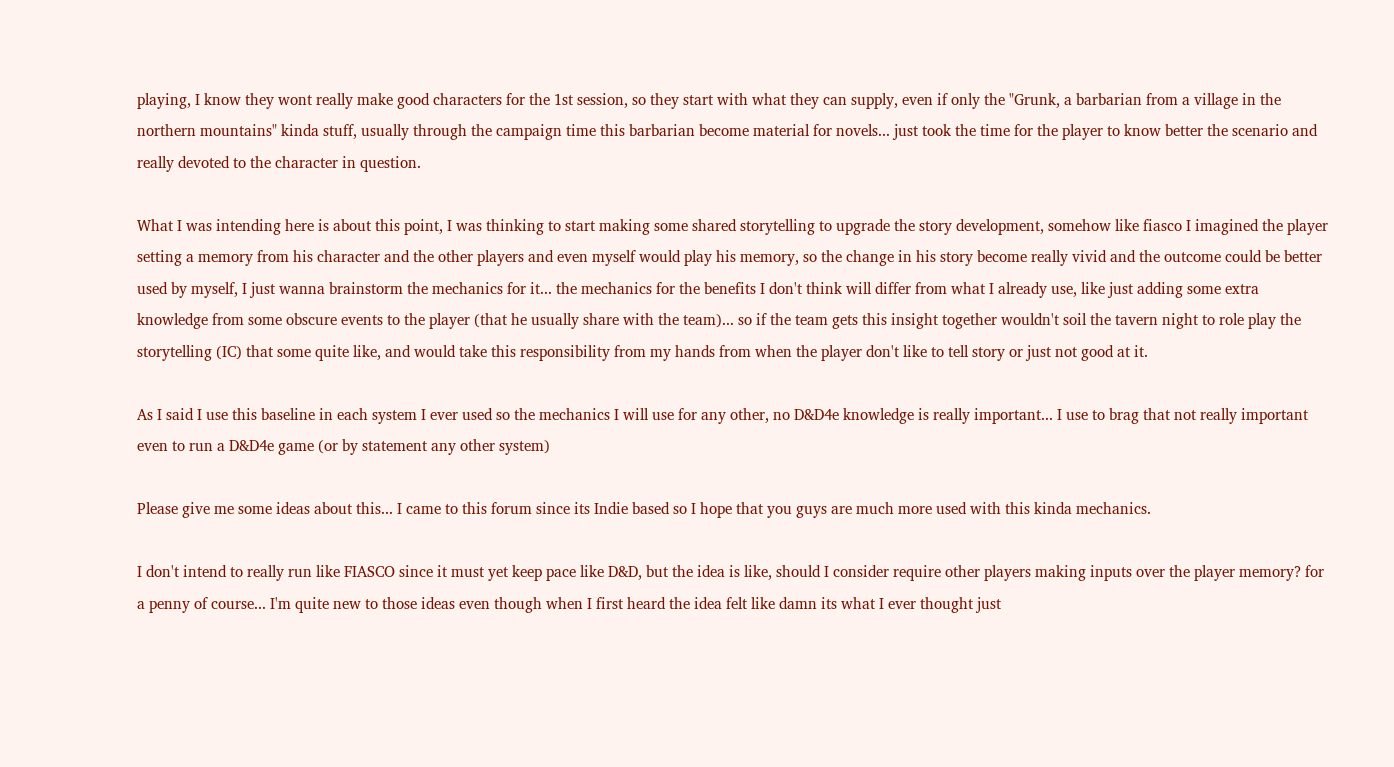playing, I know they wont really make good characters for the 1st session, so they start with what they can supply, even if only the "Grunk, a barbarian from a village in the northern mountains" kinda stuff, usually through the campaign time this barbarian become material for novels... just took the time for the player to know better the scenario and really devoted to the character in question.

What I was intending here is about this point, I was thinking to start making some shared storytelling to upgrade the story development, somehow like fiasco I imagined the player setting a memory from his character and the other players and even myself would play his memory, so the change in his story become really vivid and the outcome could be better used by myself, I just wanna brainstorm the mechanics for it... the mechanics for the benefits I don't think will differ from what I already use, like just adding some extra knowledge from some obscure events to the player (that he usually share with the team)... so if the team gets this insight together wouldn't soil the tavern night to role play the storytelling (IC) that some quite like, and would take this responsibility from my hands from when the player don't like to tell story or just not good at it.

As I said I use this baseline in each system I ever used so the mechanics I will use for any other, no D&D4e knowledge is really important... I use to brag that not really important even to run a D&D4e game (or by statement any other system)

Please give me some ideas about this... I came to this forum since its Indie based so I hope that you guys are much more used with this kinda mechanics.

I don't intend to really run like FIASCO since it must yet keep pace like D&D, but the idea is like, should I consider require other players making inputs over the player memory? for a penny of course... I'm quite new to those ideas even though when I first heard the idea felt like damn its what I ever thought just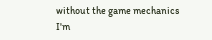without the game mechanics I'm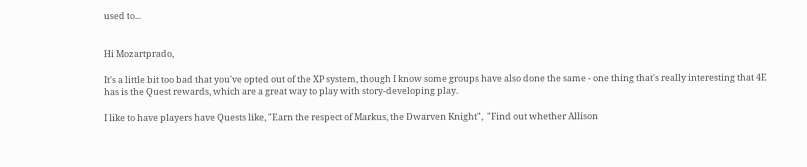used to...


Hi Mozartprado,

It's a little bit too bad that you've opted out of the XP system, though I know some groups have also done the same - one thing that's really interesting that 4E has is the Quest rewards, which are a great way to play with story-developing play.

I like to have players have Quests like, "Earn the respect of Markus, the Dwarven Knight",  "Find out whether Allison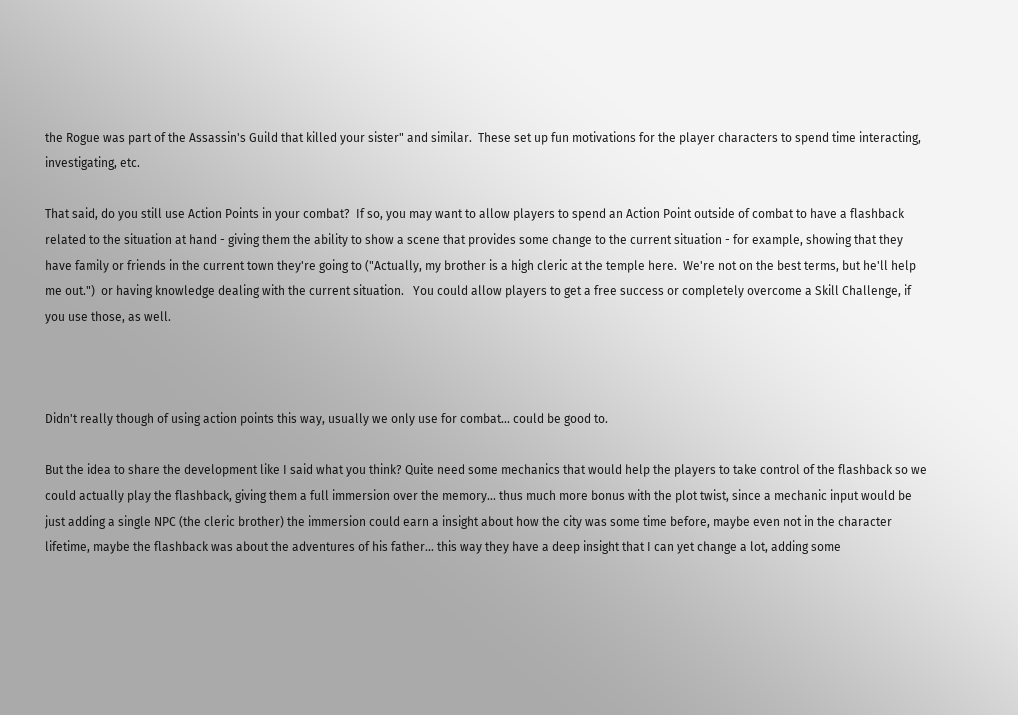the Rogue was part of the Assassin's Guild that killed your sister" and similar.  These set up fun motivations for the player characters to spend time interacting, investigating, etc.

That said, do you still use Action Points in your combat?  If so, you may want to allow players to spend an Action Point outside of combat to have a flashback related to the situation at hand - giving them the ability to show a scene that provides some change to the current situation - for example, showing that they have family or friends in the current town they're going to ("Actually, my brother is a high cleric at the temple here.  We're not on the best terms, but he'll help me out.")  or having knowledge dealing with the current situation.   You could allow players to get a free success or completely overcome a Skill Challenge, if you use those, as well.



Didn't really though of using action points this way, usually we only use for combat... could be good to.

But the idea to share the development like I said what you think? Quite need some mechanics that would help the players to take control of the flashback so we could actually play the flashback, giving them a full immersion over the memory... thus much more bonus with the plot twist, since a mechanic input would be just adding a single NPC (the cleric brother) the immersion could earn a insight about how the city was some time before, maybe even not in the character lifetime, maybe the flashback was about the adventures of his father... this way they have a deep insight that I can yet change a lot, adding some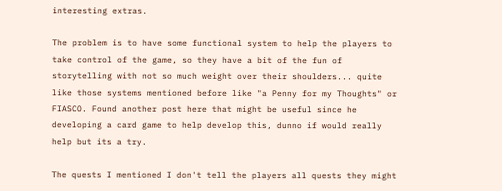interesting extras.

The problem is to have some functional system to help the players to take control of the game, so they have a bit of the fun of storytelling with not so much weight over their shoulders... quite like those systems mentioned before like "a Penny for my Thoughts" or FIASCO. Found another post here that might be useful since he developing a card game to help develop this, dunno if would really help but its a try.

The quests I mentioned I don't tell the players all quests they might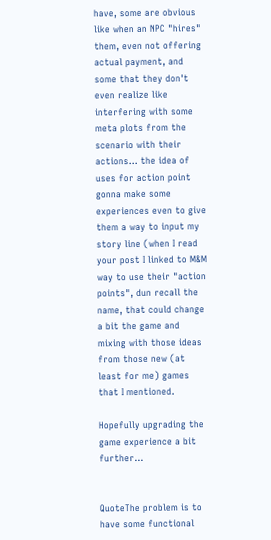have, some are obvious like when an NPC "hires" them, even not offering actual payment, and some that they don't even realize like interfering with some meta plots from the scenario with their actions... the idea of uses for action point gonna make some experiences even to give them a way to input my story line (when I read your post I linked to M&M way to use their "action points", dun recall the name, that could change a bit the game and mixing with those ideas from those new (at least for me) games that I mentioned.

Hopefully upgrading the game experience a bit further...


QuoteThe problem is to have some functional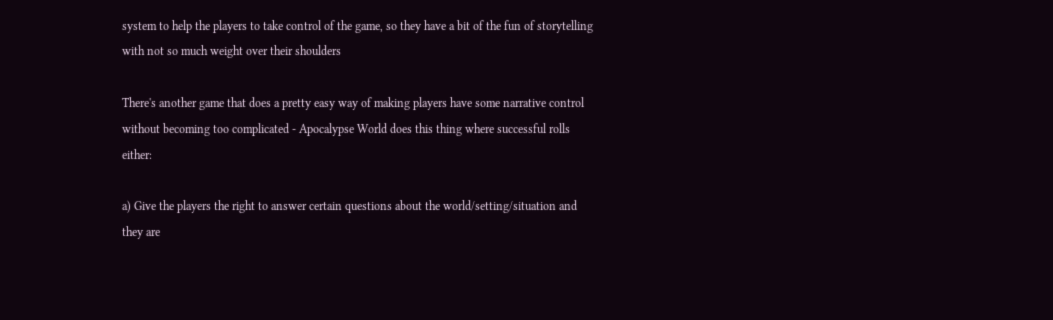system to help the players to take control of the game, so they have a bit of the fun of storytelling with not so much weight over their shoulders

There's another game that does a pretty easy way of making players have some narrative control without becoming too complicated - Apocalypse World does this thing where successful rolls either:

a) Give the players the right to answer certain questions about the world/setting/situation and they are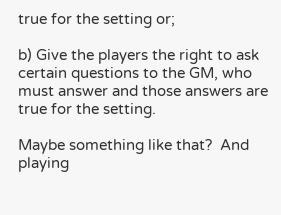true for the setting or;

b) Give the players the right to ask certain questions to the GM, who must answer and those answers are true for the setting.

Maybe something like that?  And playing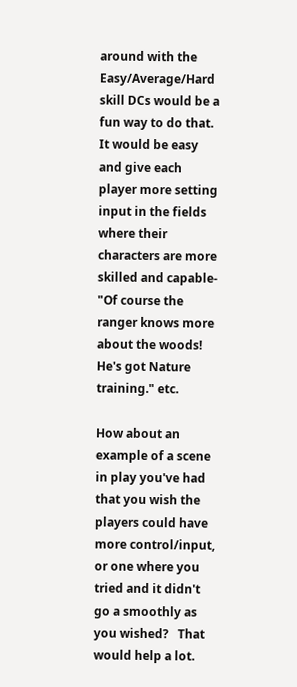around with the Easy/Average/Hard skill DCs would be a fun way to do that.  It would be easy and give each player more setting input in the fields where their characters are more skilled and capable- "Of course the ranger knows more about the woods!  He's got Nature training." etc.

How about an example of a scene in play you've had that you wish the players could have more control/input, or one where you tried and it didn't go a smoothly as you wished?   That would help a lot.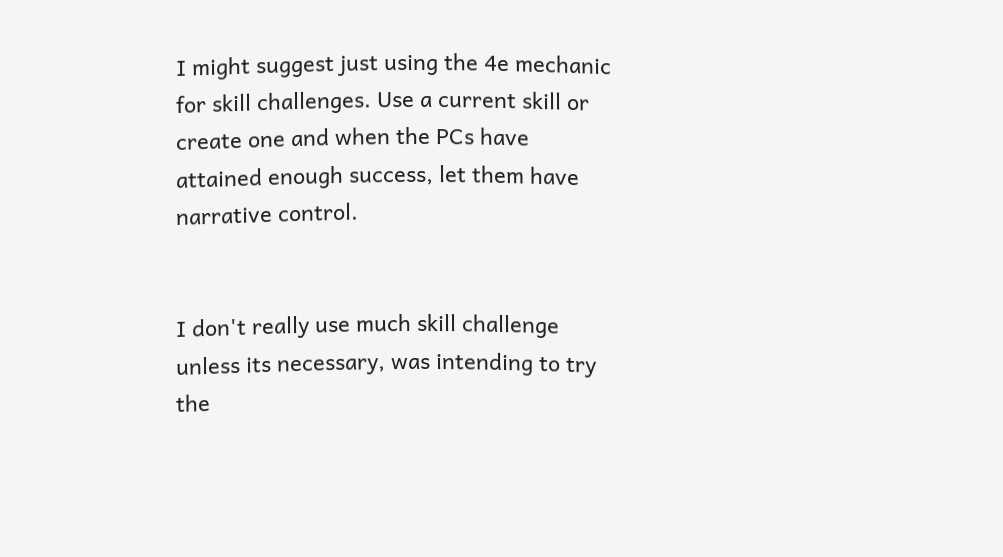I might suggest just using the 4e mechanic for skill challenges. Use a current skill or create one and when the PCs have attained enough success, let them have narrative control.


I don't really use much skill challenge unless its necessary, was intending to try the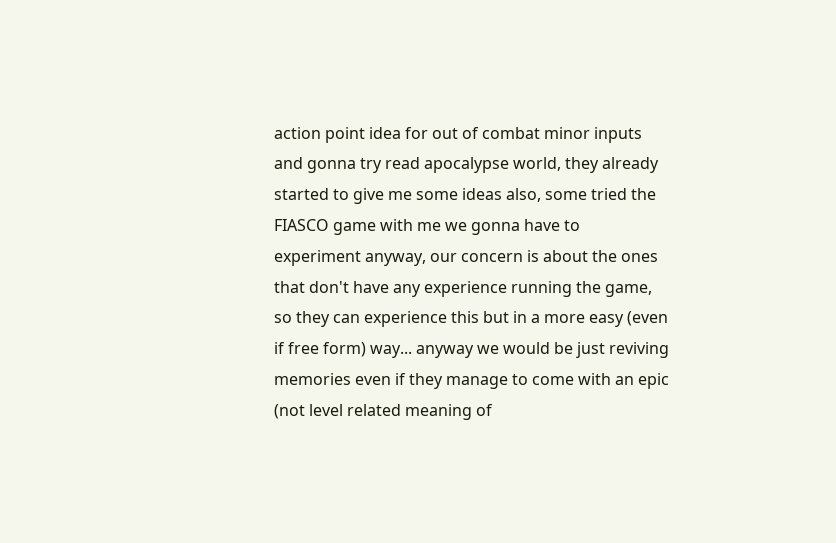action point idea for out of combat minor inputs and gonna try read apocalypse world, they already started to give me some ideas also, some tried the FIASCO game with me we gonna have to experiment anyway, our concern is about the ones that don't have any experience running the game, so they can experience this but in a more easy (even if free form) way... anyway we would be just reviving memories even if they manage to come with an epic (not level related meaning of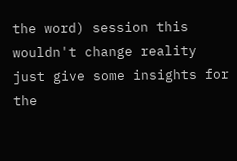the word) session this wouldn't change reality just give some insights for the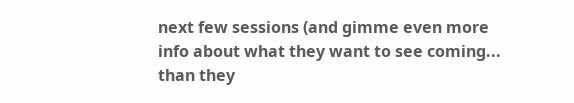next few sessions (and gimme even more info about what they want to see coming... than they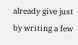already give just by writing a few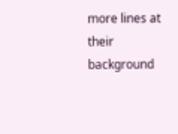more lines at their background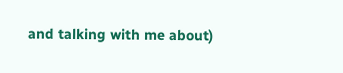and talking with me about)